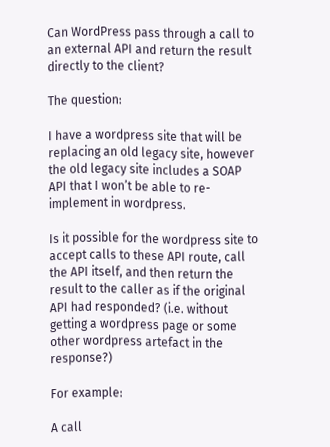Can WordPress pass through a call to an external API and return the result directly to the client?

The question:

I have a wordpress site that will be replacing an old legacy site, however the old legacy site includes a SOAP API that I won’t be able to re-implement in wordpress.

Is it possible for the wordpress site to accept calls to these API route, call the API itself, and then return the result to the caller as if the original API had responded? (i.e. without getting a wordpress page or some other wordpress artefact in the response?)

For example:

A call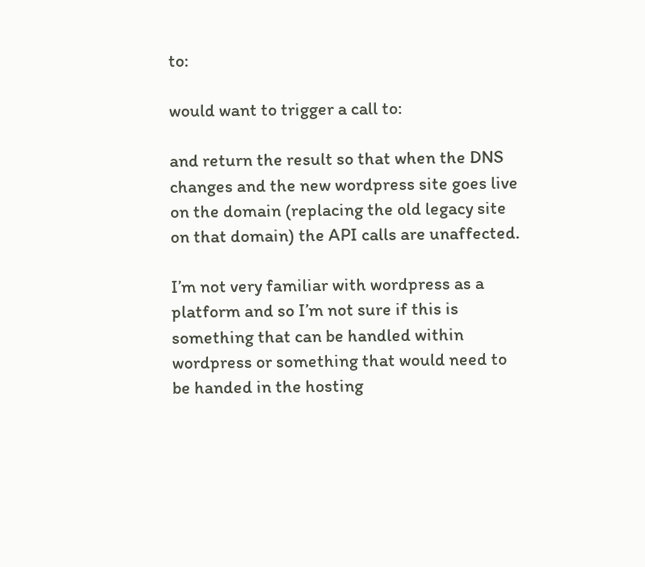to:

would want to trigger a call to:

and return the result so that when the DNS changes and the new wordpress site goes live on the domain (replacing the old legacy site on that domain) the API calls are unaffected.

I’m not very familiar with wordpress as a platform and so I’m not sure if this is something that can be handled within wordpress or something that would need to be handed in the hosting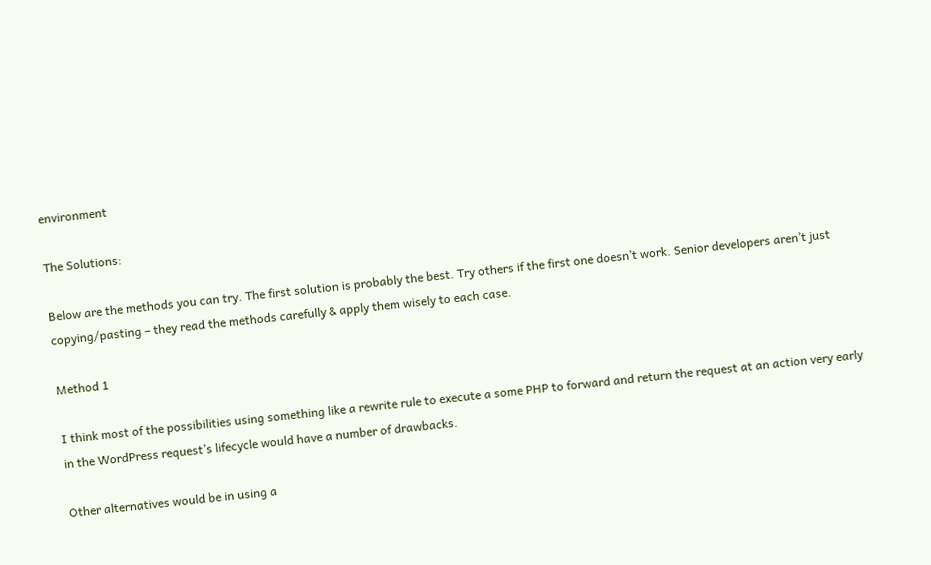environment

The Solutions:

Below are the methods you can try. The first solution is probably the best. Try others if the first one doesn’t work. Senior developers aren’t just copying/pasting – they read the methods carefully & apply them wisely to each case.

Method 1

I think most of the possibilities using something like a rewrite rule to execute a some PHP to forward and return the request at an action very early in the WordPress request’s lifecycle would have a number of drawbacks.

Other alternatives would be in using a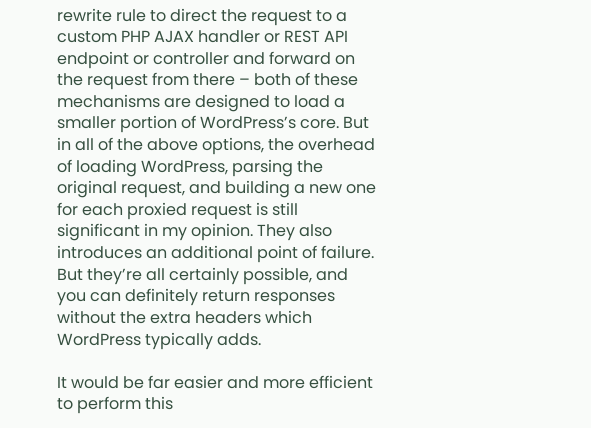rewrite rule to direct the request to a custom PHP AJAX handler or REST API endpoint or controller and forward on the request from there – both of these mechanisms are designed to load a smaller portion of WordPress’s core. But in all of the above options, the overhead of loading WordPress, parsing the original request, and building a new one for each proxied request is still significant in my opinion. They also introduces an additional point of failure. But they’re all certainly possible, and you can definitely return responses without the extra headers which WordPress typically adds.

It would be far easier and more efficient to perform this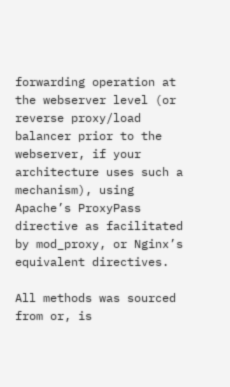forwarding operation at the webserver level (or reverse proxy/load balancer prior to the webserver, if your architecture uses such a mechanism), using Apache’s ProxyPass directive as facilitated by mod_proxy, or Nginx’s equivalent directives.

All methods was sourced from or, is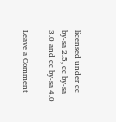licensed under cc by-sa 2.5, cc by-sa 3.0 and cc by-sa 4.0

Leave a Comment